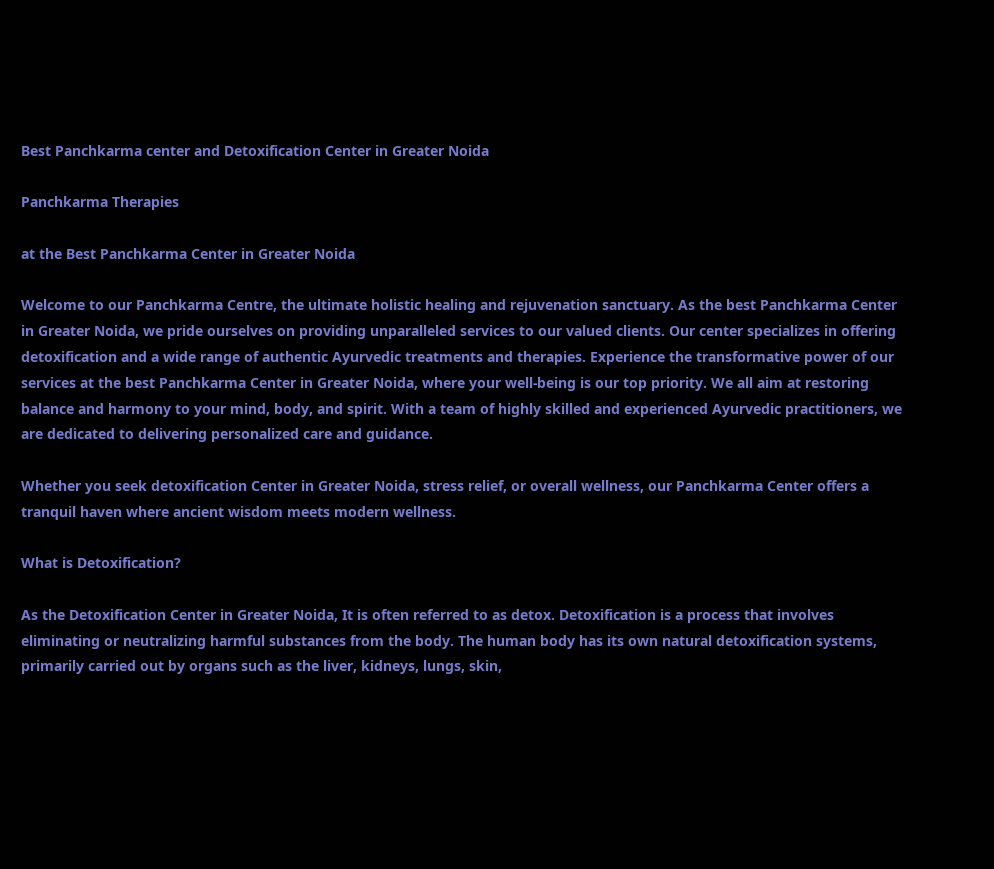Best Panchkarma center and Detoxification Center in Greater Noida

Panchkarma Therapies

at the Best Panchkarma Center in Greater Noida

Welcome to our Panchkarma Centre, the ultimate holistic healing and rejuvenation sanctuary. As the best Panchkarma Center in Greater Noida, we pride ourselves on providing unparalleled services to our valued clients. Our center specializes in offering detoxification and a wide range of authentic Ayurvedic treatments and therapies. Experience the transformative power of our services at the best Panchkarma Center in Greater Noida, where your well-being is our top priority. We all aim at restoring balance and harmony to your mind, body, and spirit. With a team of highly skilled and experienced Ayurvedic practitioners, we are dedicated to delivering personalized care and guidance.

Whether you seek detoxification Center in Greater Noida, stress relief, or overall wellness, our Panchkarma Center offers a tranquil haven where ancient wisdom meets modern wellness.

What is Detoxification?

As the Detoxification Center in Greater Noida, It is often referred to as detox. Detoxification is a process that involves eliminating or neutralizing harmful substances from the body. The human body has its own natural detoxification systems, primarily carried out by organs such as the liver, kidneys, lungs, skin,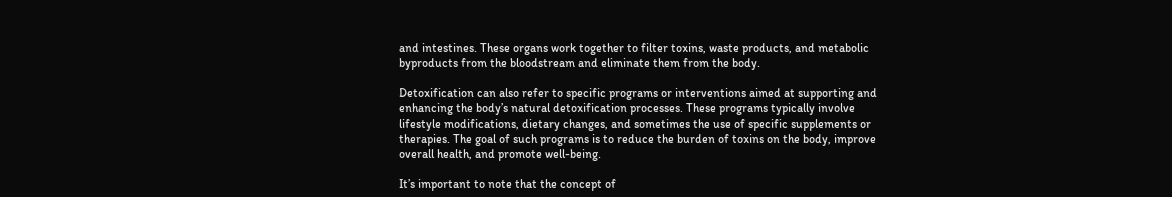and intestines. These organs work together to filter toxins, waste products, and metabolic byproducts from the bloodstream and eliminate them from the body.

Detoxification can also refer to specific programs or interventions aimed at supporting and enhancing the body’s natural detoxification processes. These programs typically involve lifestyle modifications, dietary changes, and sometimes the use of specific supplements or therapies. The goal of such programs is to reduce the burden of toxins on the body, improve overall health, and promote well-being.

It’s important to note that the concept of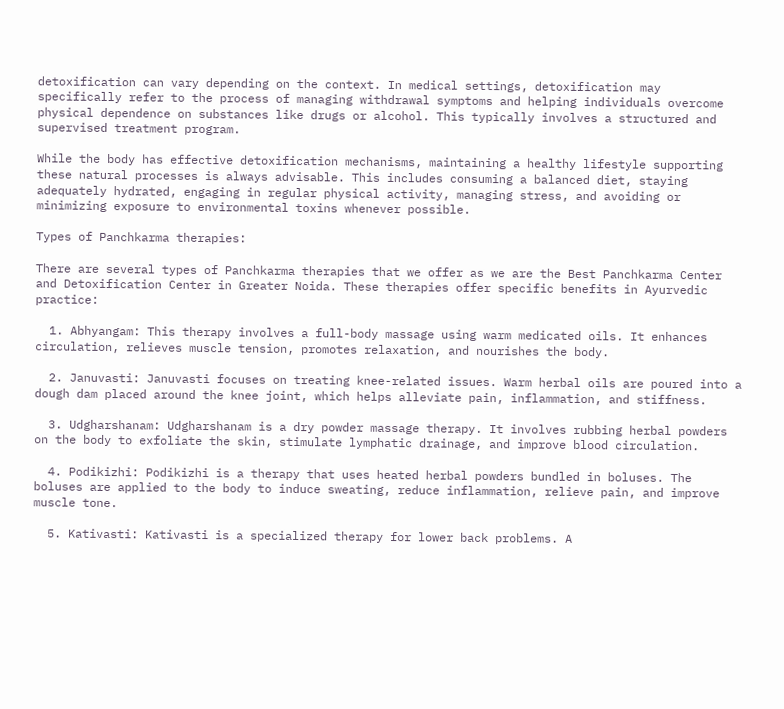detoxification can vary depending on the context. In medical settings, detoxification may specifically refer to the process of managing withdrawal symptoms and helping individuals overcome physical dependence on substances like drugs or alcohol. This typically involves a structured and supervised treatment program.

While the body has effective detoxification mechanisms, maintaining a healthy lifestyle supporting these natural processes is always advisable. This includes consuming a balanced diet, staying adequately hydrated, engaging in regular physical activity, managing stress, and avoiding or minimizing exposure to environmental toxins whenever possible.

Types of Panchkarma therapies:

There are several types of Panchkarma therapies that we offer as we are the Best Panchkarma Center and Detoxification Center in Greater Noida. These therapies offer specific benefits in Ayurvedic practice:

  1. Abhyangam: This therapy involves a full-body massage using warm medicated oils. It enhances circulation, relieves muscle tension, promotes relaxation, and nourishes the body.

  2. Januvasti: Januvasti focuses on treating knee-related issues. Warm herbal oils are poured into a dough dam placed around the knee joint, which helps alleviate pain, inflammation, and stiffness.

  3. Udgharshanam: Udgharshanam is a dry powder massage therapy. It involves rubbing herbal powders on the body to exfoliate the skin, stimulate lymphatic drainage, and improve blood circulation.

  4. Podikizhi: Podikizhi is a therapy that uses heated herbal powders bundled in boluses. The boluses are applied to the body to induce sweating, reduce inflammation, relieve pain, and improve muscle tone.

  5. Kativasti: Kativasti is a specialized therapy for lower back problems. A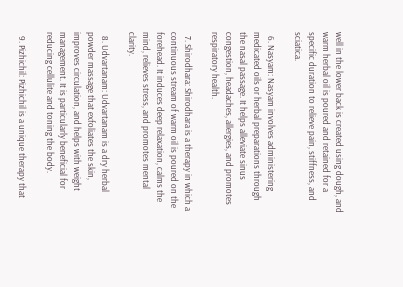well in the lower back is created using dough, and warm herbal oil is poured and retained for a specific duration to relieve pain, stiffness, and sciatica.

  6. Nasyam: Nasyam involves administering medicated oils or herbal preparations through the nasal passage. It helps alleviate sinus congestion, headaches, allergies, and promotes respiratory health.

  7. Shirodhara: Shirodhara is a therapy in which a continuous stream of warm oil is poured on the forehead. It induces deep relaxation, calms the mind, relieves stress, and promotes mental clarity.

  8. Udvartanam: Udvartanam is a dry herbal powder massage that exfoliates the skin, improves circulation, and helps with weight management. It is particularly beneficial for reducing cellulite and toning the body.

  9. Pizhichil: Pizhichil is a unique therapy that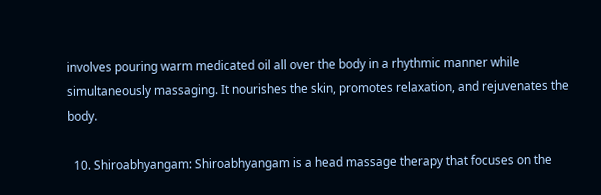involves pouring warm medicated oil all over the body in a rhythmic manner while simultaneously massaging. It nourishes the skin, promotes relaxation, and rejuvenates the body.

  10. Shiroabhyangam: Shiroabhyangam is a head massage therapy that focuses on the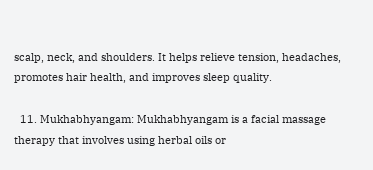scalp, neck, and shoulders. It helps relieve tension, headaches, promotes hair health, and improves sleep quality.

  11. Mukhabhyangam: Mukhabhyangam is a facial massage therapy that involves using herbal oils or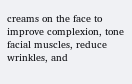creams on the face to improve complexion, tone facial muscles, reduce wrinkles, and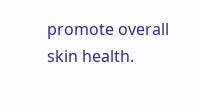promote overall skin health.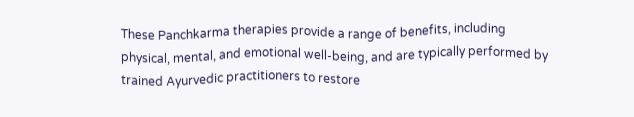These Panchkarma therapies provide a range of benefits, including physical, mental, and emotional well-being, and are typically performed by trained Ayurvedic practitioners to restore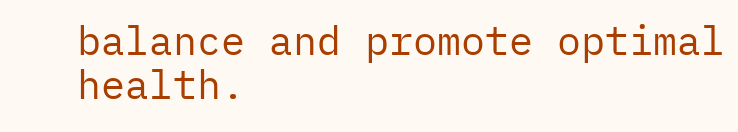balance and promote optimal health.